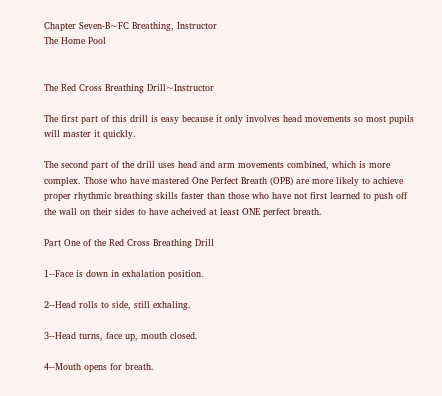Chapter Seven-B~FC Breathing, Instructor
The Home Pool


The Red Cross Breathing Drill~Instructor

The first part of this drill is easy because it only involves head movements so most pupils will master it quickly.

The second part of the drill uses head and arm movements combined, which is more complex. Those who have mastered One Perfect Breath (OPB) are more likely to achieve proper rhythmic breathing skills faster than those who have not first learned to push off the wall on their sides to have acheived at least ONE perfect breath.

Part One of the Red Cross Breathing Drill

1--Face is down in exhalation position.

2--Head rolls to side, still exhaling.

3--Head turns, face up, mouth closed.

4--Mouth opens for breath.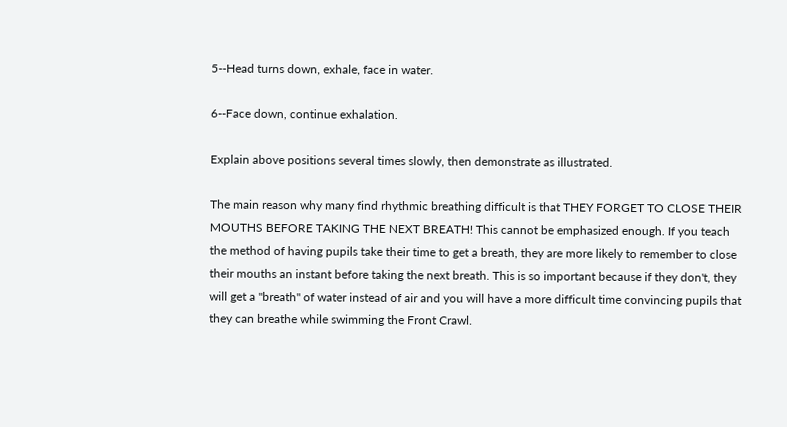5--Head turns down, exhale, face in water.

6--Face down, continue exhalation.

Explain above positions several times slowly, then demonstrate as illustrated.

The main reason why many find rhythmic breathing difficult is that THEY FORGET TO CLOSE THEIR MOUTHS BEFORE TAKING THE NEXT BREATH! This cannot be emphasized enough. If you teach the method of having pupils take their time to get a breath, they are more likely to remember to close their mouths an instant before taking the next breath. This is so important because if they don't, they will get a "breath" of water instead of air and you will have a more difficult time convincing pupils that they can breathe while swimming the Front Crawl.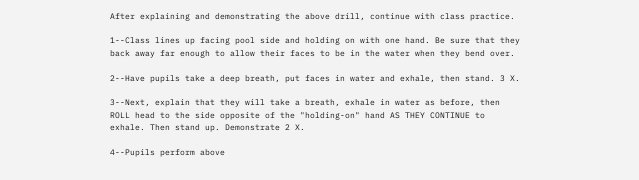After explaining and demonstrating the above drill, continue with class practice.

1--Class lines up facing pool side and holding on with one hand. Be sure that they back away far enough to allow their faces to be in the water when they bend over.

2--Have pupils take a deep breath, put faces in water and exhale, then stand. 3 X.

3--Next, explain that they will take a breath, exhale in water as before, then ROLL head to the side opposite of the "holding-on" hand AS THEY CONTINUE to exhale. Then stand up. Demonstrate 2 X.

4--Pupils perform above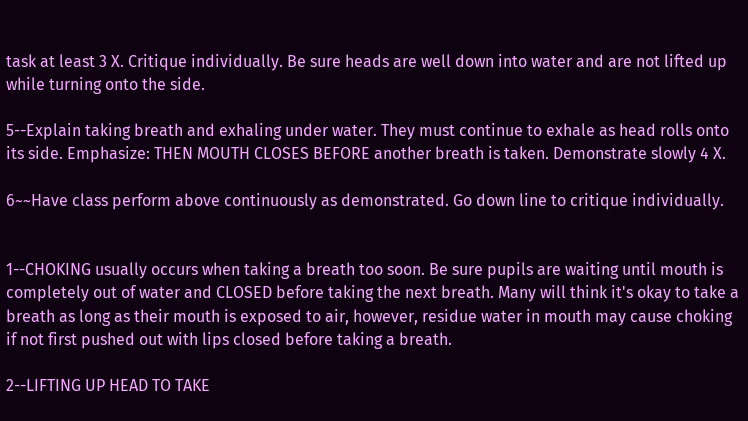task at least 3 X. Critique individually. Be sure heads are well down into water and are not lifted up while turning onto the side.

5--Explain taking breath and exhaling under water. They must continue to exhale as head rolls onto its side. Emphasize: THEN MOUTH CLOSES BEFORE another breath is taken. Demonstrate slowly 4 X.

6~~Have class perform above continuously as demonstrated. Go down line to critique individually.


1--CHOKING usually occurs when taking a breath too soon. Be sure pupils are waiting until mouth is completely out of water and CLOSED before taking the next breath. Many will think it's okay to take a breath as long as their mouth is exposed to air, however, residue water in mouth may cause choking if not first pushed out with lips closed before taking a breath.

2--LIFTING UP HEAD TO TAKE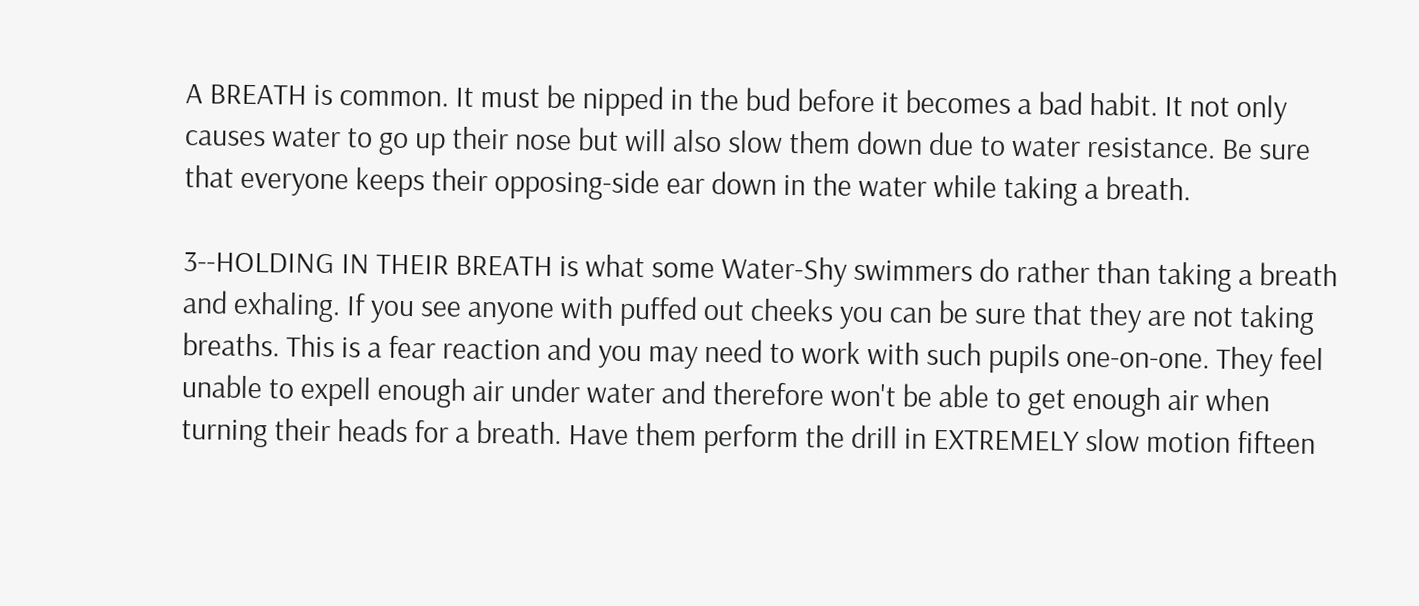A BREATH is common. It must be nipped in the bud before it becomes a bad habit. It not only causes water to go up their nose but will also slow them down due to water resistance. Be sure that everyone keeps their opposing-side ear down in the water while taking a breath.

3--HOLDING IN THEIR BREATH is what some Water-Shy swimmers do rather than taking a breath and exhaling. If you see anyone with puffed out cheeks you can be sure that they are not taking breaths. This is a fear reaction and you may need to work with such pupils one-on-one. They feel unable to expell enough air under water and therefore won't be able to get enough air when turning their heads for a breath. Have them perform the drill in EXTREMELY slow motion fifteen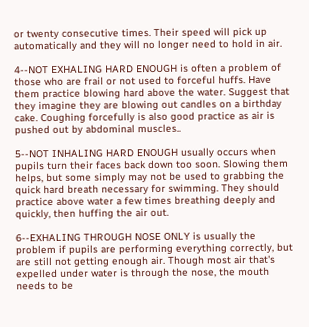or twenty consecutive times. Their speed will pick up automatically and they will no longer need to hold in air.

4--NOT EXHALING HARD ENOUGH is often a problem of those who are frail or not used to forceful huffs. Have them practice blowing hard above the water. Suggest that they imagine they are blowing out candles on a birthday cake. Coughing forcefully is also good practice as air is pushed out by abdominal muscles..

5--NOT INHALING HARD ENOUGH usually occurs when pupils turn their faces back down too soon. Slowing them helps, but some simply may not be used to grabbing the quick hard breath necessary for swimming. They should practice above water a few times breathing deeply and quickly, then huffing the air out.

6--EXHALING THROUGH NOSE ONLY is usually the problem if pupils are performing everything correctly, but are still not getting enough air. Though most air that's expelled under water is through the nose, the mouth needs to be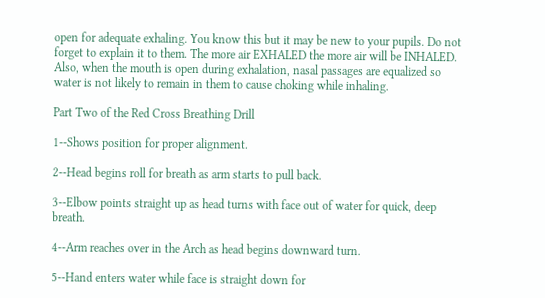open for adequate exhaling. You know this but it may be new to your pupils. Do not forget to explain it to them. The more air EXHALED the more air will be INHALED. Also, when the mouth is open during exhalation, nasal passages are equalized so water is not likely to remain in them to cause choking while inhaling.

Part Two of the Red Cross Breathing Drill

1--Shows position for proper alignment.

2--Head begins roll for breath as arm starts to pull back.

3--Elbow points straight up as head turns with face out of water for quick, deep breath.

4--Arm reaches over in the Arch as head begins downward turn.

5--Hand enters water while face is straight down for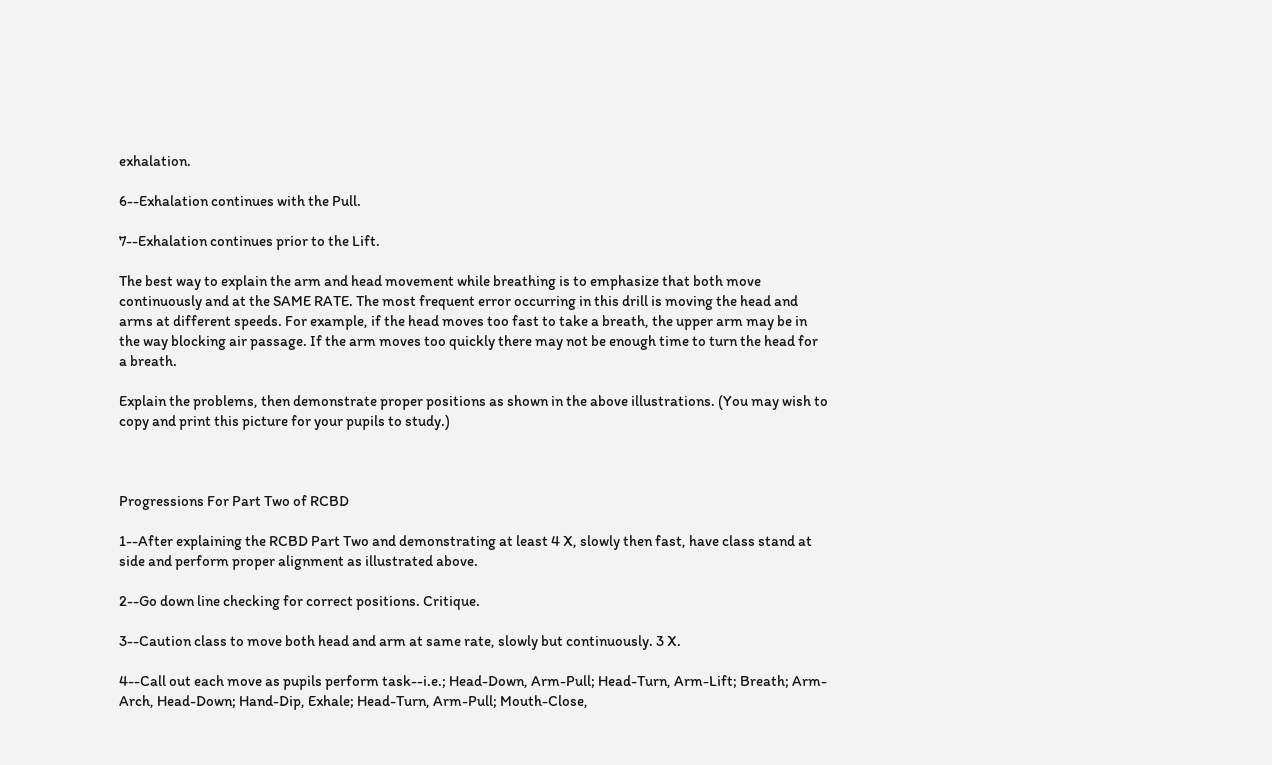exhalation.

6--Exhalation continues with the Pull.

7--Exhalation continues prior to the Lift.

The best way to explain the arm and head movement while breathing is to emphasize that both move continuously and at the SAME RATE. The most frequent error occurring in this drill is moving the head and arms at different speeds. For example, if the head moves too fast to take a breath, the upper arm may be in the way blocking air passage. If the arm moves too quickly there may not be enough time to turn the head for a breath.

Explain the problems, then demonstrate proper positions as shown in the above illustrations. (You may wish to copy and print this picture for your pupils to study.)



Progressions For Part Two of RCBD

1--After explaining the RCBD Part Two and demonstrating at least 4 X, slowly then fast, have class stand at side and perform proper alignment as illustrated above.

2--Go down line checking for correct positions. Critique.

3--Caution class to move both head and arm at same rate, slowly but continuously. 3 X.

4--Call out each move as pupils perform task--i.e.; Head-Down, Arm-Pull; Head-Turn, Arm-Lift; Breath; Arm-Arch, Head-Down; Hand-Dip, Exhale; Head-Turn, Arm-Pull; Mouth-Close,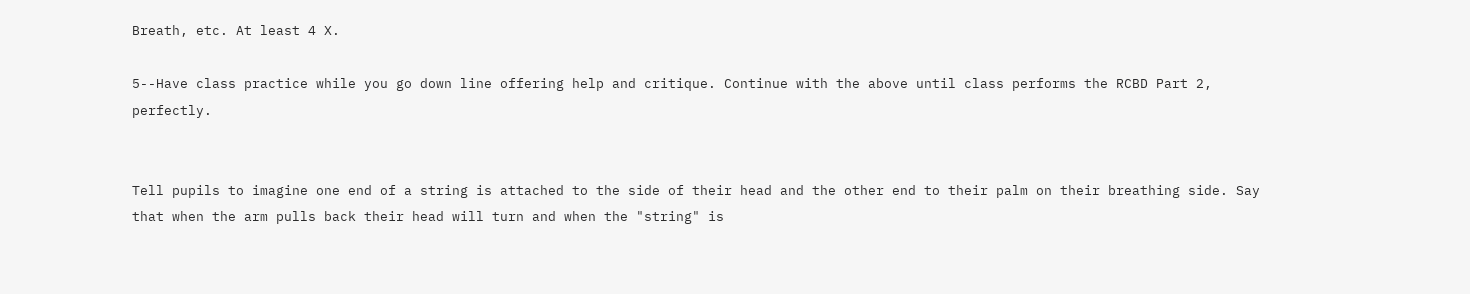Breath, etc. At least 4 X.

5--Have class practice while you go down line offering help and critique. Continue with the above until class performs the RCBD Part 2, perfectly.


Tell pupils to imagine one end of a string is attached to the side of their head and the other end to their palm on their breathing side. Say that when the arm pulls back their head will turn and when the "string" is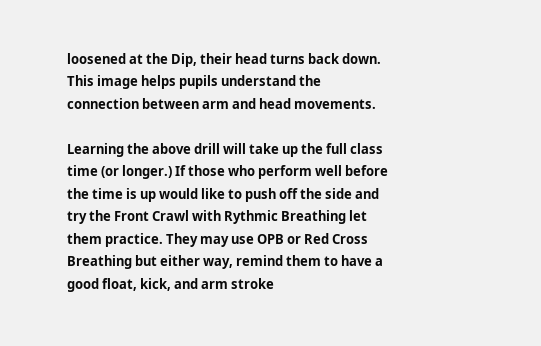loosened at the Dip, their head turns back down. This image helps pupils understand the connection between arm and head movements.

Learning the above drill will take up the full class time (or longer.) If those who perform well before the time is up would like to push off the side and try the Front Crawl with Rythmic Breathing let them practice. They may use OPB or Red Cross Breathing but either way, remind them to have a good float, kick, and arm stroke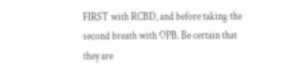FIRST with RCBD, and before taking the second breath with OPB. Be certain that they are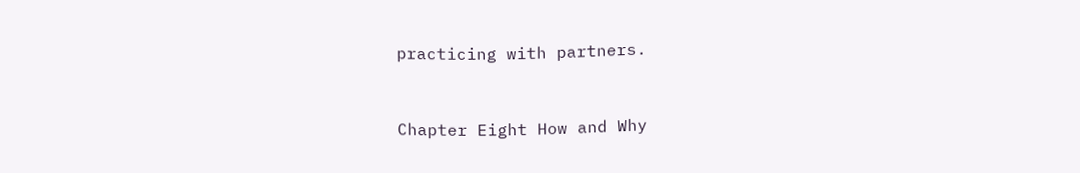practicing with partners.


Chapter Eight How and Why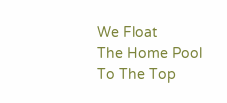We Float
The Home Pool
To The Top